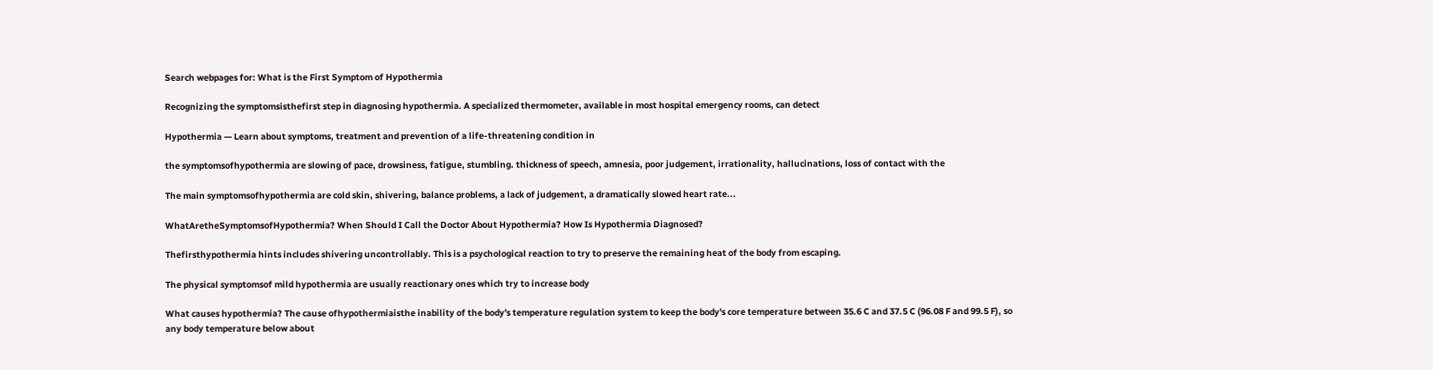Search webpages for: What is the First Symptom of Hypothermia

Recognizing the symptomsisthefirst step in diagnosing hypothermia. A specialized thermometer, available in most hospital emergency rooms, can detect

Hypothermia — Learn about symptoms, treatment and prevention of a life-threatening condition in

the symptomsofhypothermia are slowing of pace, drowsiness, fatigue, stumbling. thickness of speech, amnesia, poor judgement, irrationality, hallucinations, loss of contact with the

The main symptomsofhypothermia are cold skin, shivering, balance problems, a lack of judgement, a dramatically slowed heart rate...

WhatAretheSymptomsofHypothermia? When Should I Call the Doctor About Hypothermia? How Is Hypothermia Diagnosed?

Thefirsthypothermia hints includes shivering uncontrollably. This is a psychological reaction to try to preserve the remaining heat of the body from escaping.

The physical symptomsof mild hypothermia are usually reactionary ones which try to increase body

What causes hypothermia? The cause ofhypothermiaisthe inability of the body's temperature regulation system to keep the body's core temperature between 35.6 C and 37.5 C (96.08 F and 99.5 F), so any body temperature below about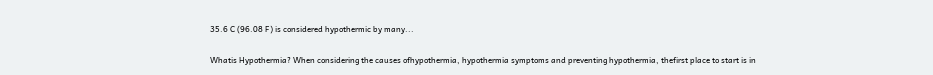35.6 C (96.08 F) is considered hypothermic by many...

Whatis Hypothermia? When considering the causes ofhypothermia, hypothermia symptoms and preventing hypothermia, thefirst place to start is in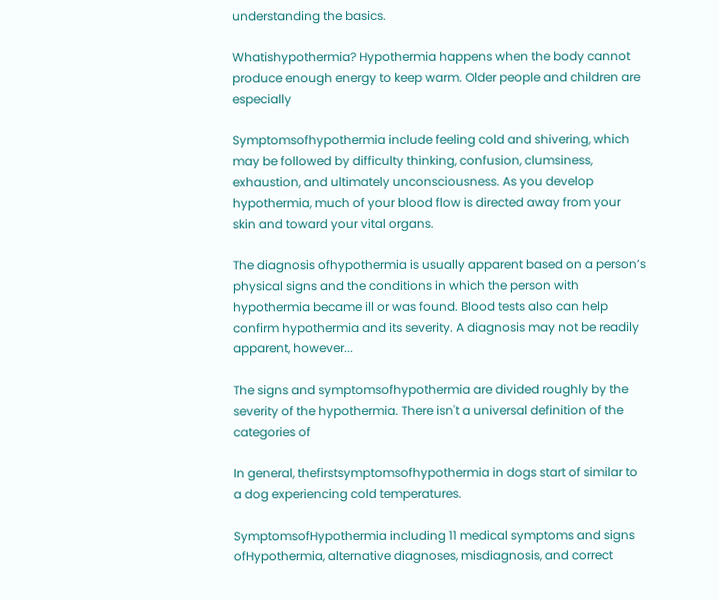understanding the basics.

Whatishypothermia? Hypothermia happens when the body cannot produce enough energy to keep warm. Older people and children are especially

Symptomsofhypothermia include feeling cold and shivering, which may be followed by difficulty thinking, confusion, clumsiness, exhaustion, and ultimately unconsciousness. As you develop hypothermia, much of your blood flow is directed away from your skin and toward your vital organs.

The diagnosis ofhypothermia is usually apparent based on a person’s physical signs and the conditions in which the person with hypothermia became ill or was found. Blood tests also can help confirm hypothermia and its severity. A diagnosis may not be readily apparent, however...

The signs and symptomsofhypothermia are divided roughly by the severity of the hypothermia. There isn't a universal definition of the categories of

In general, thefirstsymptomsofhypothermia in dogs start of similar to a dog experiencing cold temperatures.

SymptomsofHypothermia including 11 medical symptoms and signs ofHypothermia, alternative diagnoses, misdiagnosis, and correct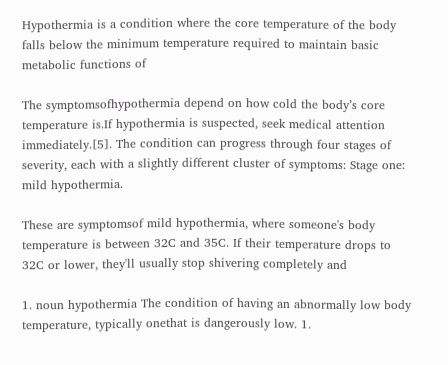Hypothermia is a condition where the core temperature of the body falls below the minimum temperature required to maintain basic metabolic functions of

The symptomsofhypothermia depend on how cold the body’s core temperature is.If hypothermia is suspected, seek medical attention immediately.[5]. The condition can progress through four stages of severity, each with a slightly different cluster of symptoms: Stage one: mild hypothermia.

These are symptomsof mild hypothermia, where someone's body temperature is between 32C and 35C. If their temperature drops to 32C or lower, they'll usually stop shivering completely and

1. noun hypothermia The condition of having an abnormally low body temperature, typically onethat is dangerously low. 1.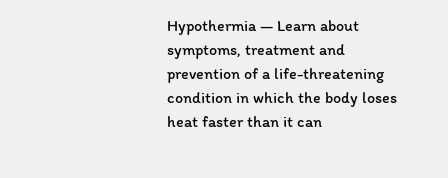Hypothermia — Learn about symptoms, treatment and prevention of a life-threatening condition in which the body loses heat faster than it can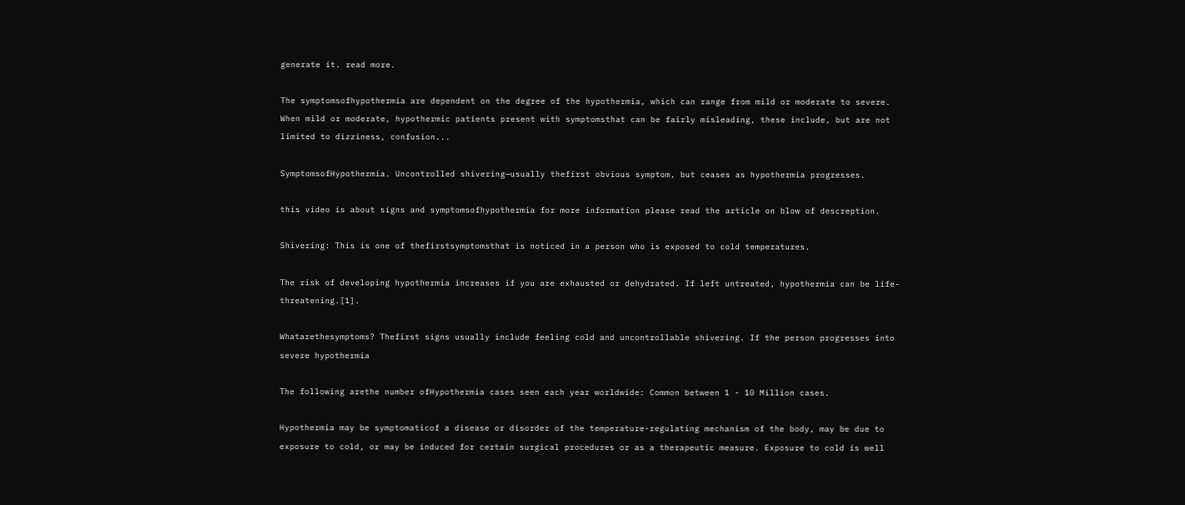generate it. read more.

The symptomsofhypothermia are dependent on the degree of the hypothermia, which can range from mild or moderate to severe. When mild or moderate, hypothermic patients present with symptomsthat can be fairly misleading, these include, but are not limited to dizziness, confusion...

SymptomsofHypothermia. Uncontrolled shivering—usually thefirst obvious symptom, but ceases as hypothermia progresses.

this video is about signs and symptomsofhypothermia for more information please read the article on blow of descreption.

Shivering: This is one of thefirstsymptomsthat is noticed in a person who is exposed to cold temperatures.

The risk of developing hypothermia increases if you are exhausted or dehydrated. If left untreated, hypothermia can be life-threatening.[1].

Whatarethesymptoms? Thefirst signs usually include feeling cold and uncontrollable shivering. If the person progresses into severe hypothermia

The following arethe number ofHypothermia cases seen each year worldwide: Common between 1 - 10 Million cases.

Hypothermia may be symptomaticof a disease or disorder of the temperature-regulating mechanism of the body, may be due to exposure to cold, or may be induced for certain surgical procedures or as a therapeutic measure. Exposure to cold is well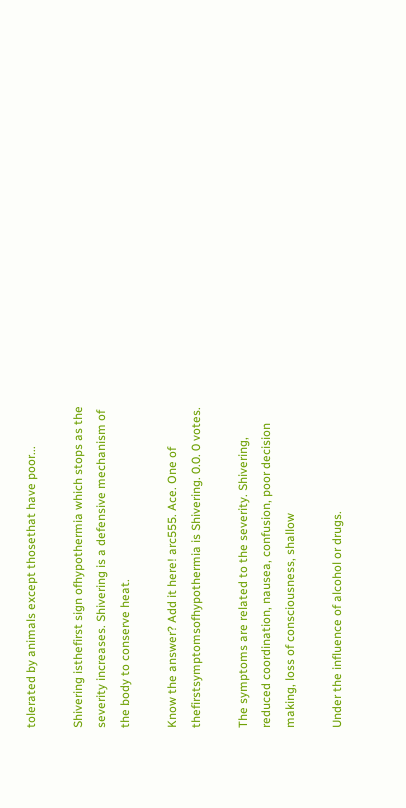tolerated by animals except thosethat have poor...

Shivering isthefirst sign ofhypothermia which stops as the severity increases. Shivering is a defensive mechanism of the body to conserve heat.

Know the answer? Add it here! arc555. Ace. One of thefirstsymptomsofhypothermia is Shivering. 0.0. 0 votes.

The symptoms are related to the severity. Shivering, reduced coordination, nausea, confusion, poor decision making, loss of consciousness, shallow

Under the influence of alcohol or drugs.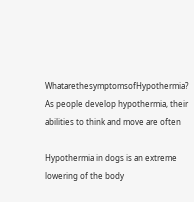WhatarethesymptomsofHypothermia? As people develop hypothermia, their abilities to think and move are often

Hypothermia in dogs is an extreme lowering of the body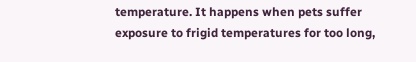temperature. It happens when pets suffer exposure to frigid temperatures for too long,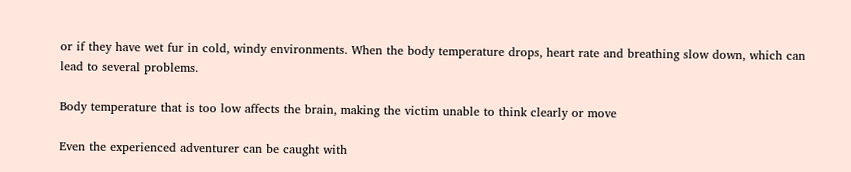or if they have wet fur in cold, windy environments. When the body temperature drops, heart rate and breathing slow down, which can lead to several problems.

Body temperature that is too low affects the brain, making the victim unable to think clearly or move

Even the experienced adventurer can be caught with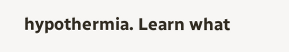hypothermia. Learn what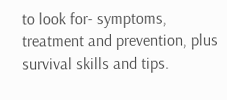to look for- symptoms, treatment and prevention, plus survival skills and tips.